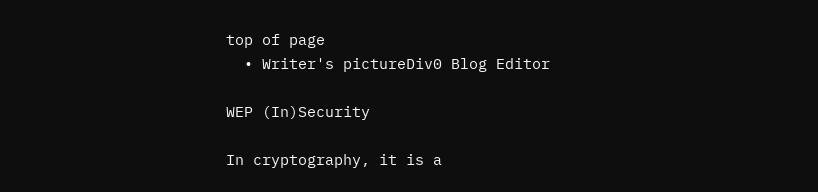top of page
  • Writer's pictureDiv0 Blog Editor

WEP (In)Security

In cryptography, it is a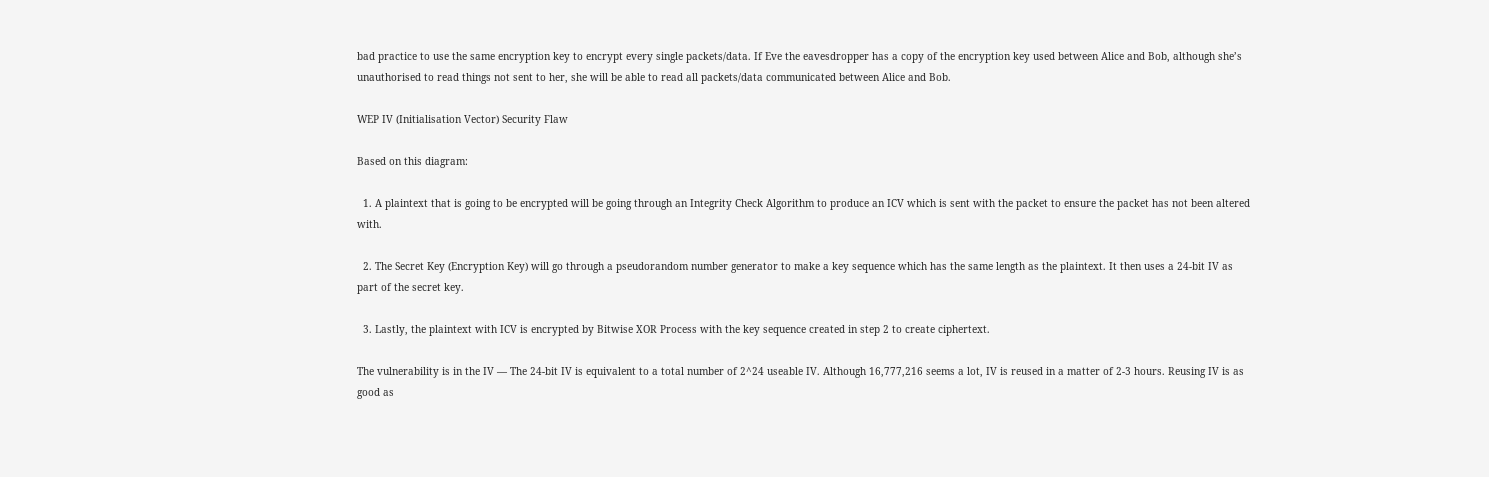bad practice to use the same encryption key to encrypt every single packets/data. If Eve the eavesdropper has a copy of the encryption key used between Alice and Bob, although she’s unauthorised to read things not sent to her, she will be able to read all packets/data communicated between Alice and Bob.

WEP IV (Initialisation Vector) Security Flaw

Based on this diagram:

  1. A plaintext that is going to be encrypted will be going through an Integrity Check Algorithm to produce an ICV which is sent with the packet to ensure the packet has not been altered with.

  2. The Secret Key (Encryption Key) will go through a pseudorandom number generator to make a key sequence which has the same length as the plaintext. It then uses a 24-bit IV as part of the secret key.

  3. Lastly, the plaintext with ICV is encrypted by Bitwise XOR Process with the key sequence created in step 2 to create ciphertext.

The vulnerability is in the IV — The 24-bit IV is equivalent to a total number of 2^24 useable IV. Although 16,777,216 seems a lot, IV is reused in a matter of 2-3 hours. Reusing IV is as good as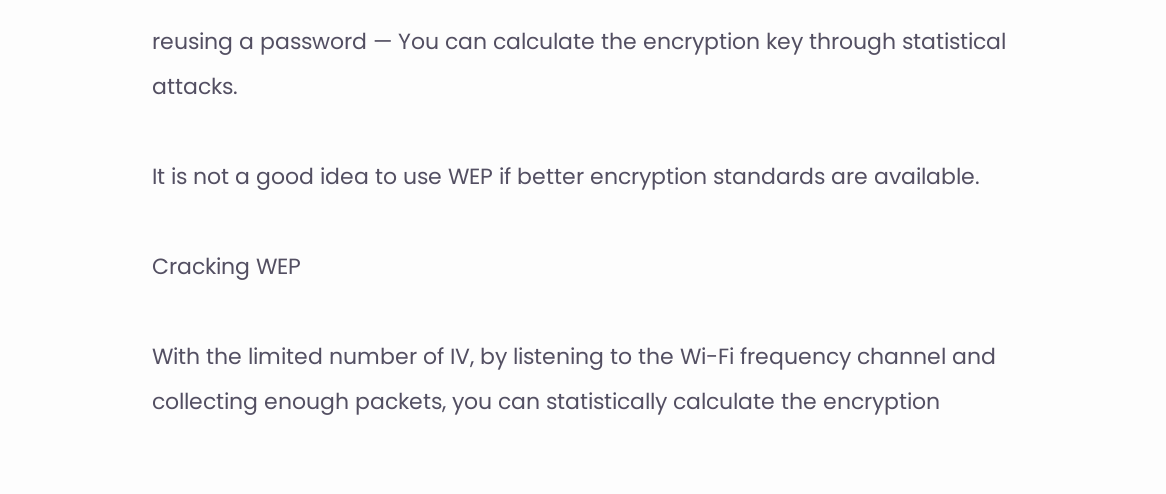reusing a password — You can calculate the encryption key through statistical attacks.

It is not a good idea to use WEP if better encryption standards are available.

Cracking WEP

With the limited number of IV, by listening to the Wi-Fi frequency channel and collecting enough packets, you can statistically calculate the encryption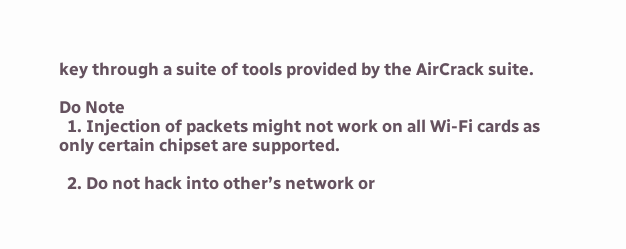key through a suite of tools provided by the AirCrack suite.

Do Note
  1. Injection of packets might not work on all Wi-Fi cards as only certain chipset are supported.

  2. Do not hack into other’s network or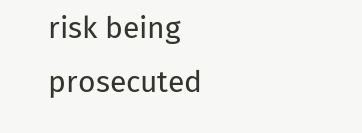risk being prosecuted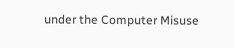under the Computer Misuse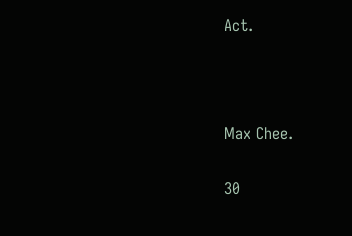Act.



Max Chee.

30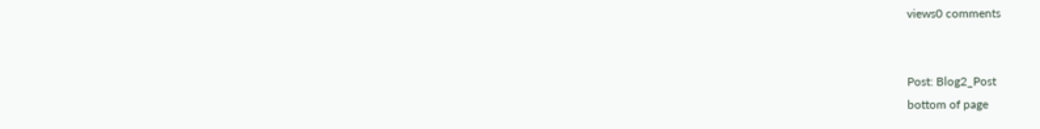views0 comments


Post: Blog2_Post
bottom of page